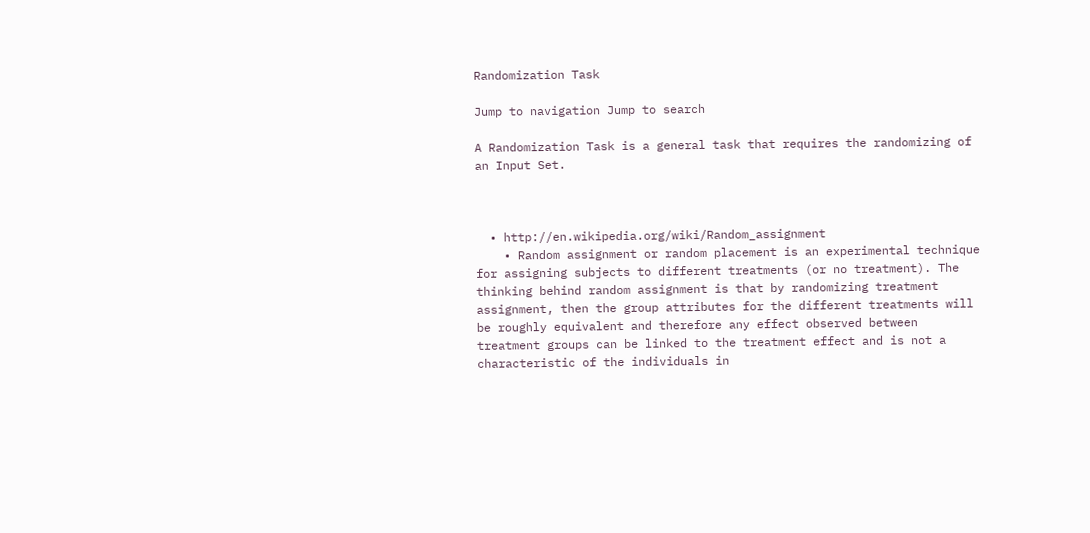Randomization Task

Jump to navigation Jump to search

A Randomization Task is a general task that requires the randomizing of an Input Set.



  • http://en.wikipedia.org/wiki/Random_assignment
    • Random assignment or random placement is an experimental technique for assigning subjects to different treatments (or no treatment). The thinking behind random assignment is that by randomizing treatment assignment, then the group attributes for the different treatments will be roughly equivalent and therefore any effect observed between treatment groups can be linked to the treatment effect and is not a characteristic of the individuals in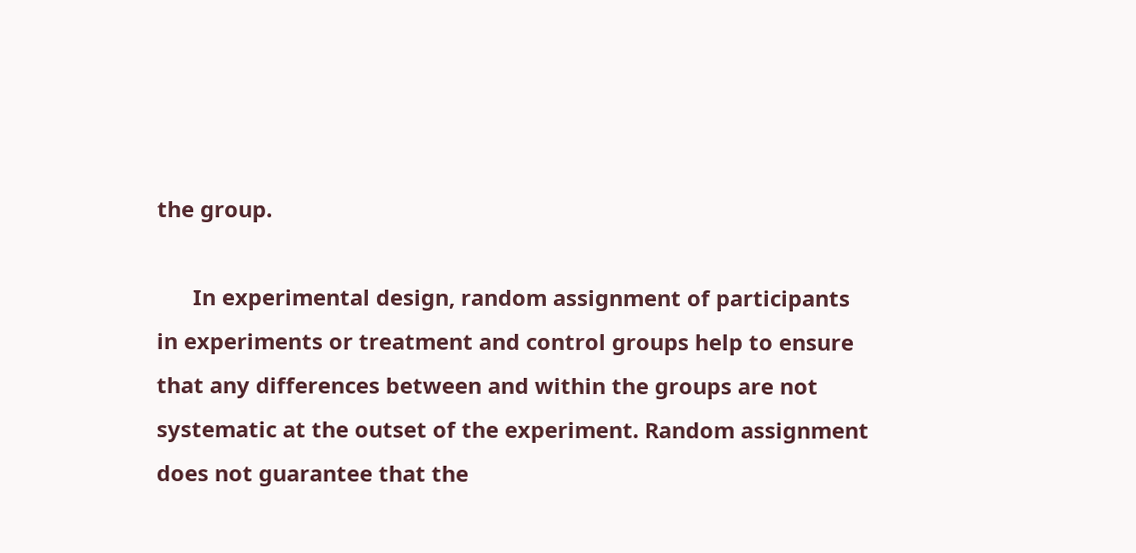the group.

      In experimental design, random assignment of participants in experiments or treatment and control groups help to ensure that any differences between and within the groups are not systematic at the outset of the experiment. Random assignment does not guarantee that the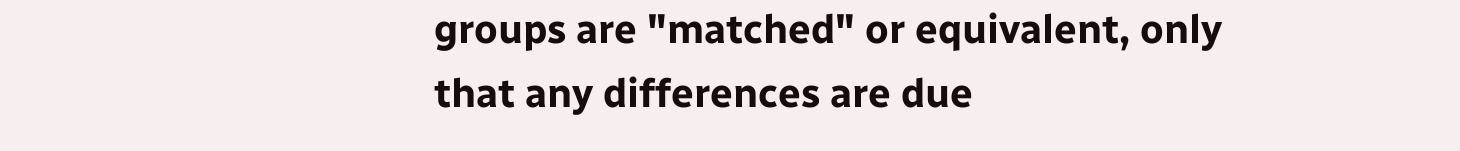groups are "matched" or equivalent, only that any differences are due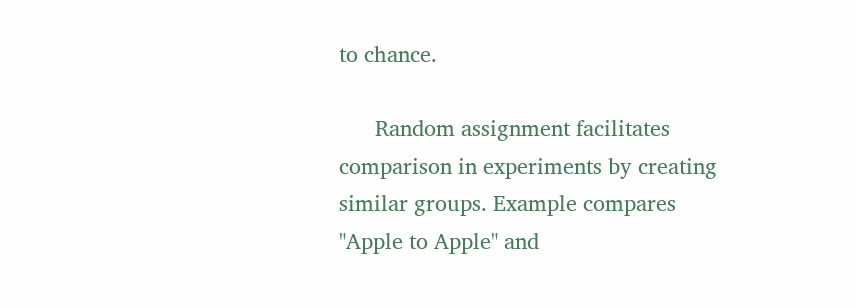to chance.

      Random assignment facilitates comparison in experiments by creating similar groups. Example compares "Apple to Apple" and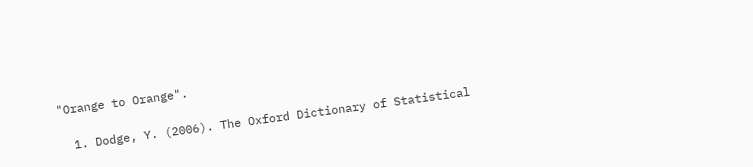"Orange to Orange".

  1. Dodge, Y. (2006). The Oxford Dictionary of Statistical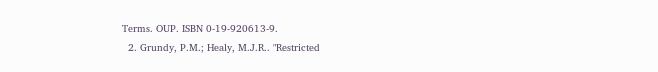Terms. OUP. ISBN 0-19-920613-9.
  2. Grundy, P.M.; Healy, M.J.R.. "Restricted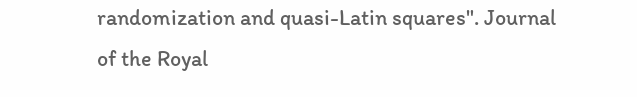randomization and quasi-Latin squares". Journal of the Royal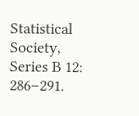Statistical Society, Series B 12: 286–291.